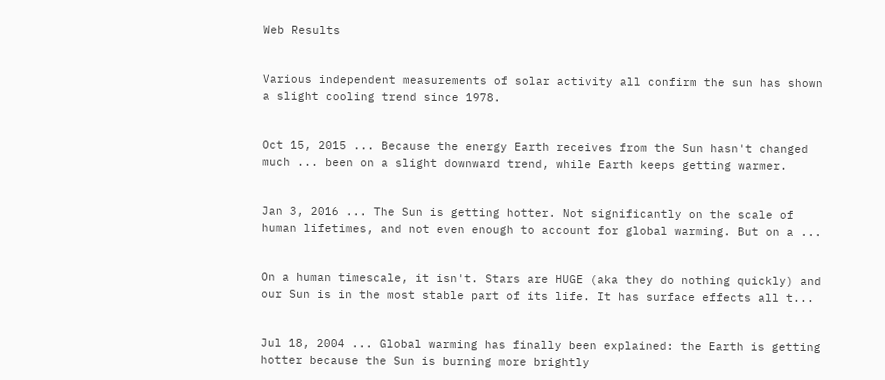Web Results


Various independent measurements of solar activity all confirm the sun has shown a slight cooling trend since 1978.


Oct 15, 2015 ... Because the energy Earth receives from the Sun hasn't changed much ... been on a slight downward trend, while Earth keeps getting warmer.


Jan 3, 2016 ... The Sun is getting hotter. Not significantly on the scale of human lifetimes, and not even enough to account for global warming. But on a ...


On a human timescale, it isn't. Stars are HUGE (aka they do nothing quickly) and our Sun is in the most stable part of its life. It has surface effects all t...


Jul 18, 2004 ... Global warming has finally been explained: the Earth is getting hotter because the Sun is burning more brightly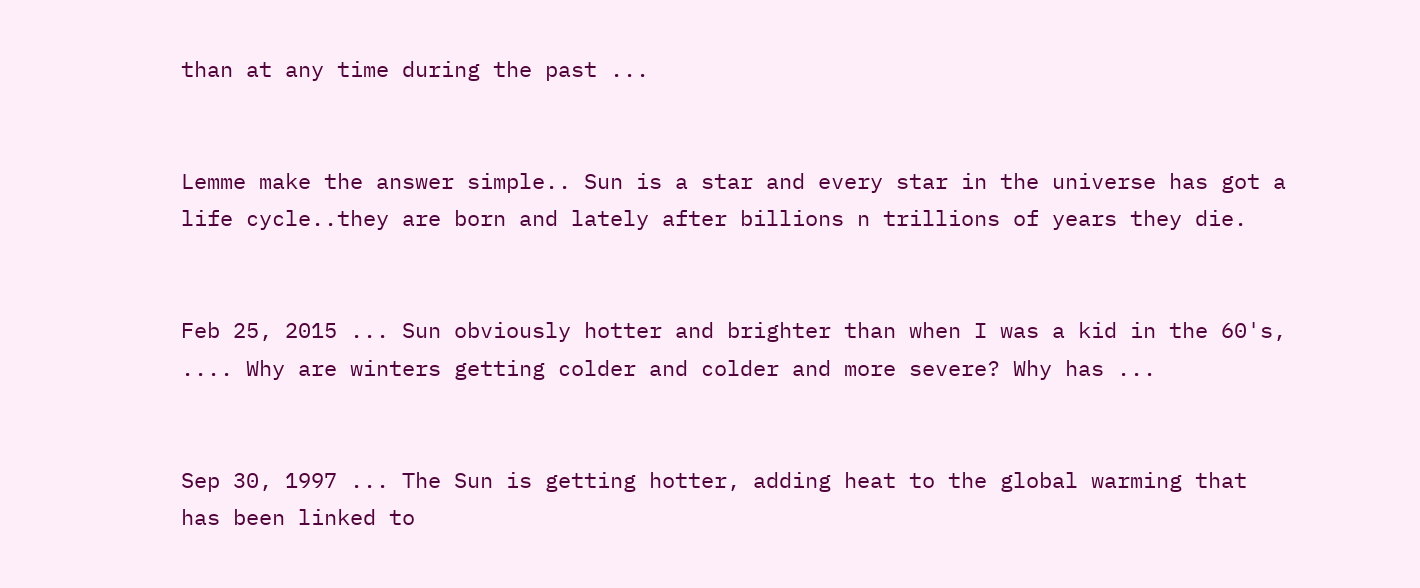than at any time during the past ...


Lemme make the answer simple.. Sun is a star and every star in the universe has got a life cycle..they are born and lately after billions n trillions of years they die.


Feb 25, 2015 ... Sun obviously hotter and brighter than when I was a kid in the 60's, .... Why are winters getting colder and colder and more severe? Why has ...


Sep 30, 1997 ... The Sun is getting hotter, adding heat to the global warming that has been linked to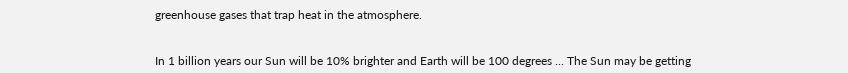greenhouse gases that trap heat in the atmosphere.


In 1 billion years our Sun will be 10% brighter and Earth will be 100 degrees ... The Sun may be getting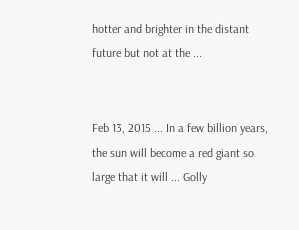hotter and brighter in the distant future but not at the ...


Feb 13, 2015 ... In a few billion years, the sun will become a red giant so large that it will ... Golly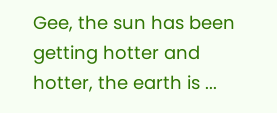Gee, the sun has been getting hotter and hotter, the earth is ...